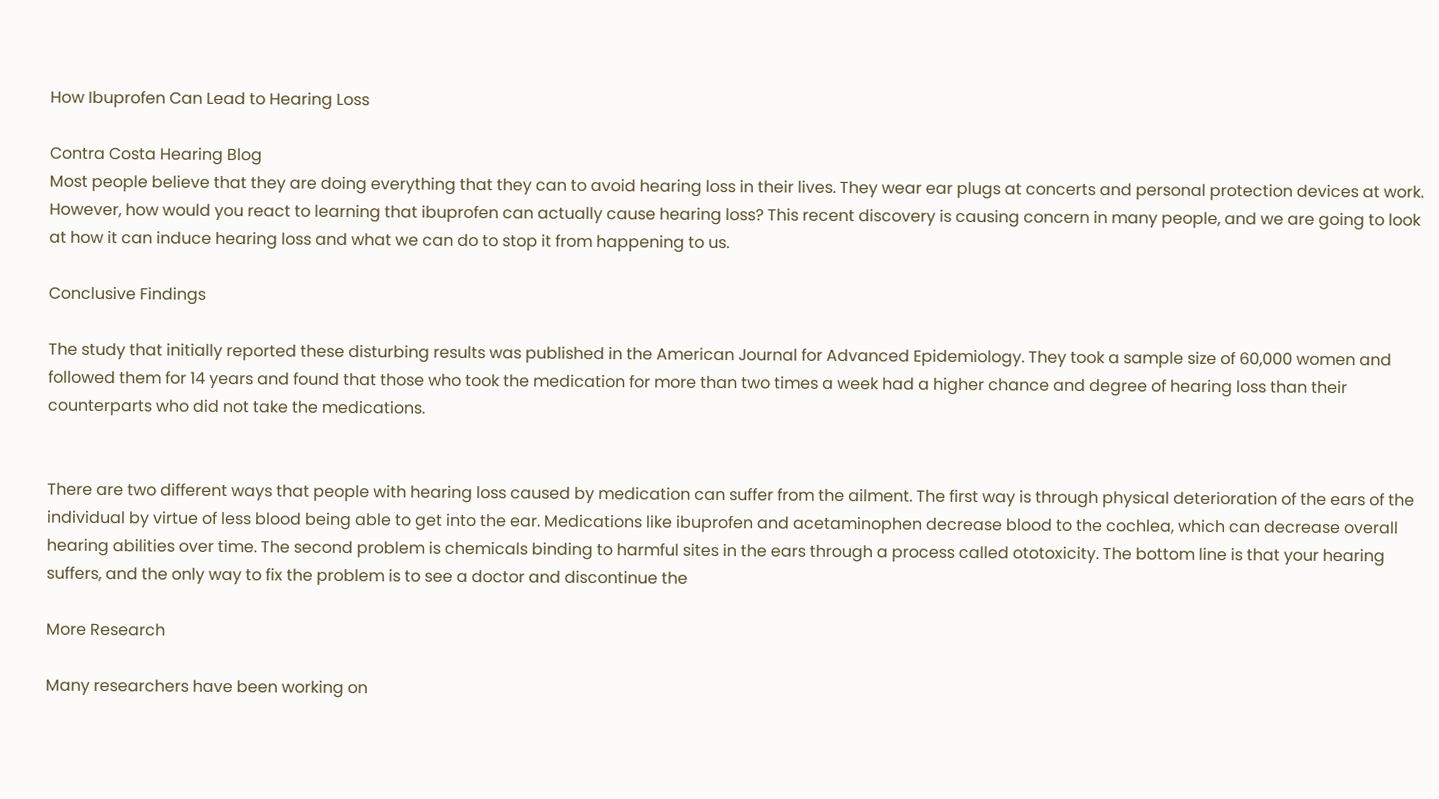How Ibuprofen Can Lead to Hearing Loss

Contra Costa Hearing Blog
Most people believe that they are doing everything that they can to avoid hearing loss in their lives. They wear ear plugs at concerts and personal protection devices at work. However, how would you react to learning that ibuprofen can actually cause hearing loss? This recent discovery is causing concern in many people, and we are going to look at how it can induce hearing loss and what we can do to stop it from happening to us.

Conclusive Findings

The study that initially reported these disturbing results was published in the American Journal for Advanced Epidemiology. They took a sample size of 60,000 women and followed them for 14 years and found that those who took the medication for more than two times a week had a higher chance and degree of hearing loss than their counterparts who did not take the medications.


There are two different ways that people with hearing loss caused by medication can suffer from the ailment. The first way is through physical deterioration of the ears of the individual by virtue of less blood being able to get into the ear. Medications like ibuprofen and acetaminophen decrease blood to the cochlea, which can decrease overall hearing abilities over time. The second problem is chemicals binding to harmful sites in the ears through a process called ototoxicity. The bottom line is that your hearing suffers, and the only way to fix the problem is to see a doctor and discontinue the

More Research

Many researchers have been working on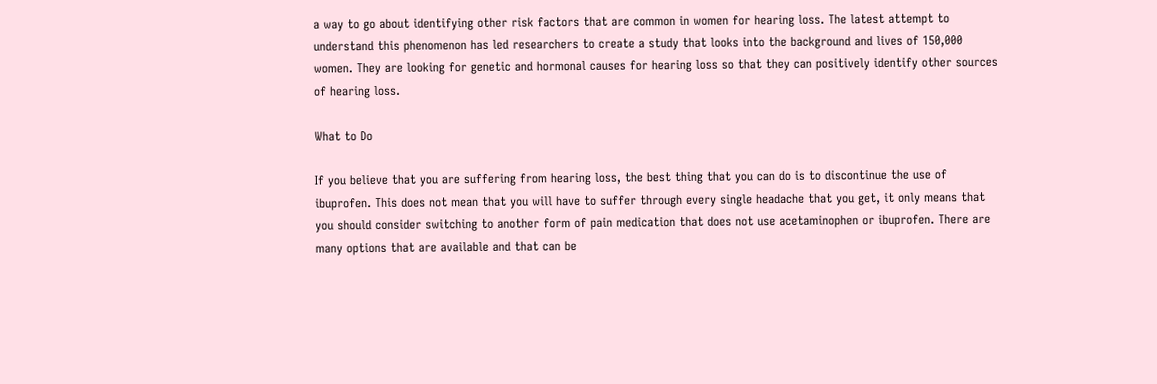a way to go about identifying other risk factors that are common in women for hearing loss. The latest attempt to understand this phenomenon has led researchers to create a study that looks into the background and lives of 150,000 women. They are looking for genetic and hormonal causes for hearing loss so that they can positively identify other sources of hearing loss.

What to Do

If you believe that you are suffering from hearing loss, the best thing that you can do is to discontinue the use of ibuprofen. This does not mean that you will have to suffer through every single headache that you get, it only means that you should consider switching to another form of pain medication that does not use acetaminophen or ibuprofen. There are many options that are available and that can be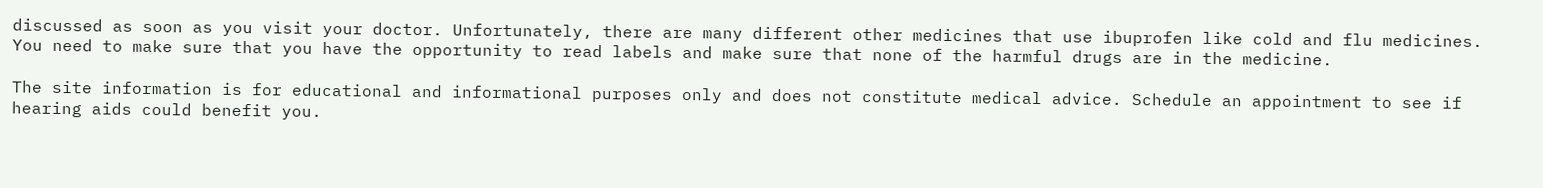discussed as soon as you visit your doctor. Unfortunately, there are many different other medicines that use ibuprofen like cold and flu medicines. You need to make sure that you have the opportunity to read labels and make sure that none of the harmful drugs are in the medicine.

The site information is for educational and informational purposes only and does not constitute medical advice. Schedule an appointment to see if hearing aids could benefit you.